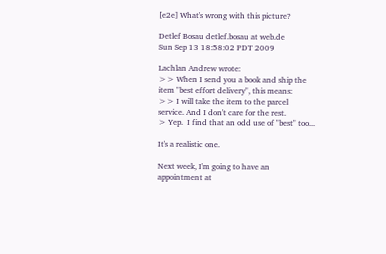[e2e] What's wrong with this picture?

Detlef Bosau detlef.bosau at web.de
Sun Sep 13 18:58:02 PDT 2009

Lachlan Andrew wrote:
>> When I send you a book and ship the item "best effort delivery", this means:
>> I will take the item to the parcel service. And I don't care for the rest.
> Yep.  I find that an odd use of "best" too...

It's a realistic one.

Next week, I'm going to have an appointment at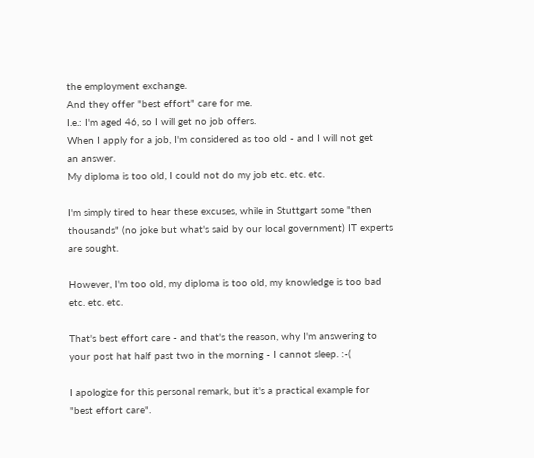the employment exchange.
And they offer "best effort" care for me.
I.e.: I'm aged 46, so I will get no job offers.
When I apply for a job, I'm considered as too old - and I will not get
an answer.
My diploma is too old, I could not do my job etc. etc. etc.

I'm simply tired to hear these excuses, while in Stuttgart some "then
thousands" (no joke but what's said by our local government) IT experts
are sought.

However, I'm too old, my diploma is too old, my knowledge is too bad
etc. etc. etc.

That's best effort care - and that's the reason, why I'm answering to
your post hat half past two in the morning - I cannot sleep. :-(

I apologize for this personal remark, but it's a practical example for
"best effort care".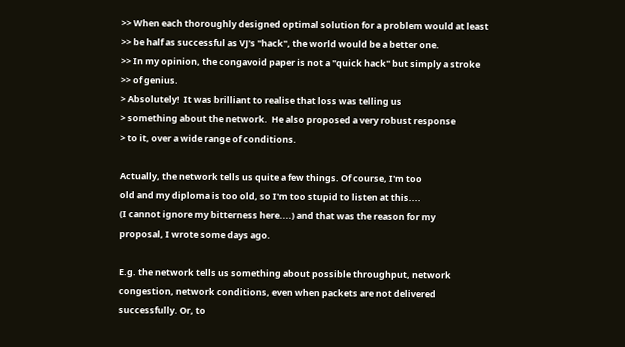>> When each thoroughly designed optimal solution for a problem would at least
>> be half as successful as VJ's "hack", the world would be a better one.
>> In my opinion, the congavoid paper is not a "quick hack" but simply a stroke
>> of genius.
> Absolutely!  It was brilliant to realise that loss was telling us
> something about the network.  He also proposed a very robust response
> to it, over a wide range of conditions.

Actually, the network tells us quite a few things. Of course, I'm too
old and my diploma is too old, so I'm too stupid to listen at this....
(I cannot ignore my bitterness here....) and that was the reason for my
proposal, I wrote some days ago.

E.g. the network tells us something about possible throughput, network
congestion, network conditions, even when packets are not delivered
successfully. Or, to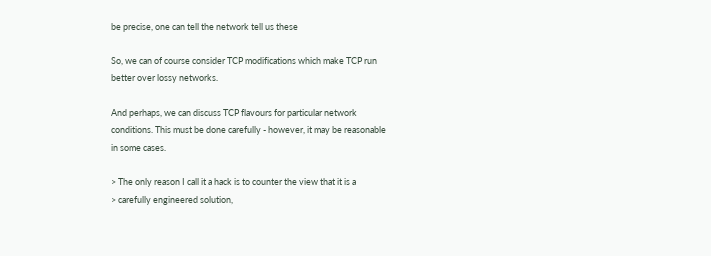be precise, one can tell the network tell us these

So, we can of course consider TCP modifications which make TCP run
better over lossy networks.

And perhaps, we can discuss TCP flavours for particular network
conditions. This must be done carefully - however, it may be reasonable
in some cases.

> The only reason I call it a hack is to counter the view that it is a
> carefully engineered solution,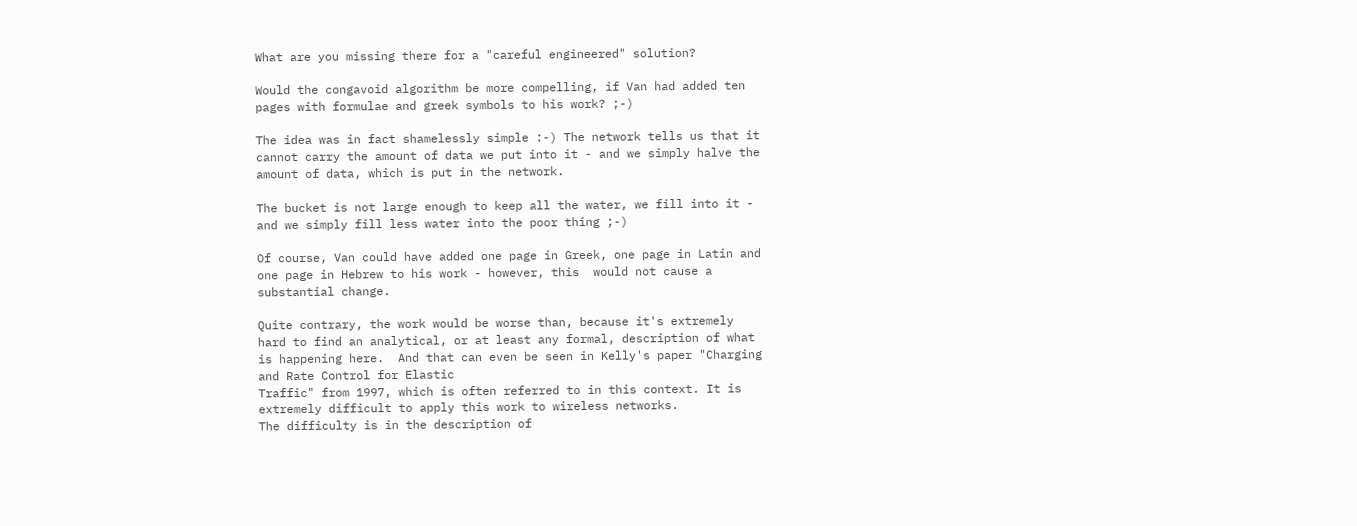What are you missing there for a "careful engineered" solution?

Would the congavoid algorithm be more compelling, if Van had added ten
pages with formulae and greek symbols to his work? ;-)

The idea was in fact shamelessly simple :-) The network tells us that it
cannot carry the amount of data we put into it - and we simply halve the
amount of data, which is put in the network.

The bucket is not large enough to keep all the water, we fill into it -
and we simply fill less water into the poor thing ;-)

Of course, Van could have added one page in Greek, one page in Latin and
one page in Hebrew to his work - however, this  would not cause a
substantial change.

Quite contrary, the work would be worse than, because it's extremely
hard to find an analytical, or at least any formal, description of what
is happening here.  And that can even be seen in Kelly's paper "Charging
and Rate Control for Elastic
Traffic" from 1997, which is often referred to in this context. It is
extremely difficult to apply this work to wireless networks.
The difficulty is in the description of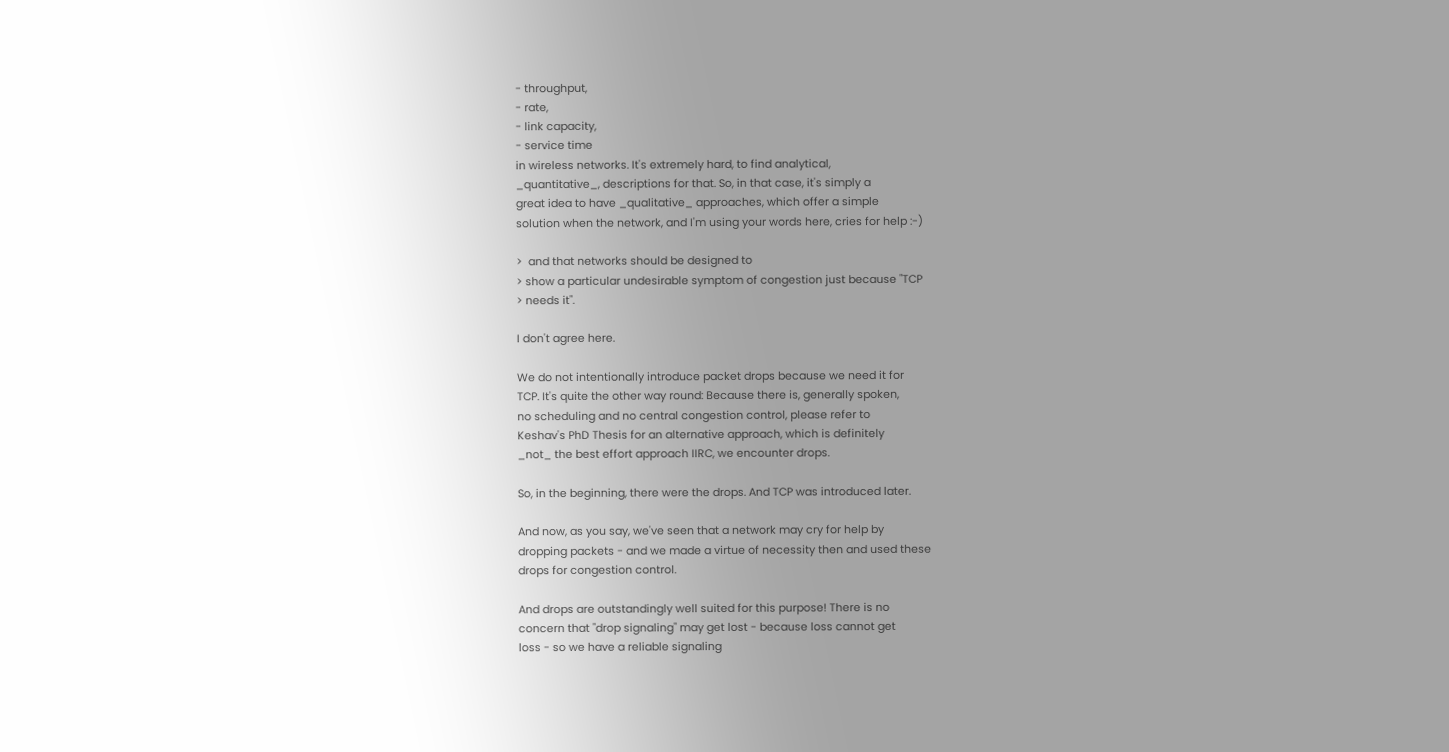- throughput,
- rate,
- link capacity,
- service time
in wireless networks. It's extremely hard, to find analytical,
_quantitative_, descriptions for that. So, in that case, it's simply a
great idea to have _qualitative_ approaches, which offer a simple
solution when the network, and I'm using your words here, cries for help :-)

>  and that networks should be designed to
> show a particular undesirable symptom of congestion just because "TCP
> needs it".

I don't agree here.

We do not intentionally introduce packet drops because we need it for
TCP. It's quite the other way round: Because there is, generally spoken,
no scheduling and no central congestion control, please refer to
Keshav's PhD Thesis for an alternative approach, which is definitely
_not_ the best effort approach IIRC, we encounter drops.

So, in the beginning, there were the drops. And TCP was introduced later.

And now, as you say, we've seen that a network may cry for help by
dropping packets - and we made a virtue of necessity then and used these
drops for congestion control.

And drops are outstandingly well suited for this purpose! There is no
concern that "drop signaling" may get lost - because loss cannot get
loss - so we have a reliable signaling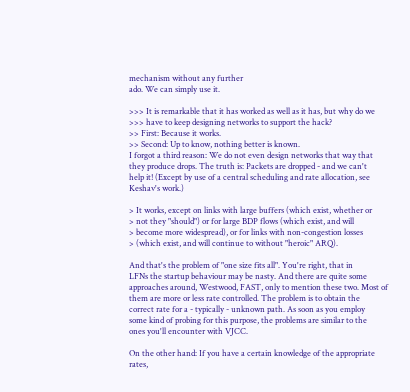mechanism without any further
ado. We can simply use it.

>>> It is remarkable that it has worked as well as it has, but why do we
>>> have to keep designing networks to support the hack?
>> First: Because it works.
>> Second: Up to know, nothing better is known.
I forgot a third reason: We do not even design networks that way that
they produce drops. The truth is: Packets are dropped - and we can't
help it! (Except by use of a central scheduling and rate allocation, see
Keshav's work.)

> It works, except on links with large buffers (which exist, whether or
> not they "should") or for large BDP flows (which exist, and will
> become more widespread), or for links with non-congestion losses
> (which exist, and will continue to without "heroic" ARQ).

And that's the problem of "one size fits all". You're right, that in
LFNs the startup behaviour may be nasty. And there are quite some
approaches around, Westwood, FAST, only to mention these two. Most of
them are more or less rate controlled. The problem is to obtain the
correct rate for a - typically - unknown path. As soon as you employ
some kind of probing for this purpose, the problems are similar to the
ones you'll encounter with VJCC.

On the other hand: If you have a certain knowledge of the appropriate
rates,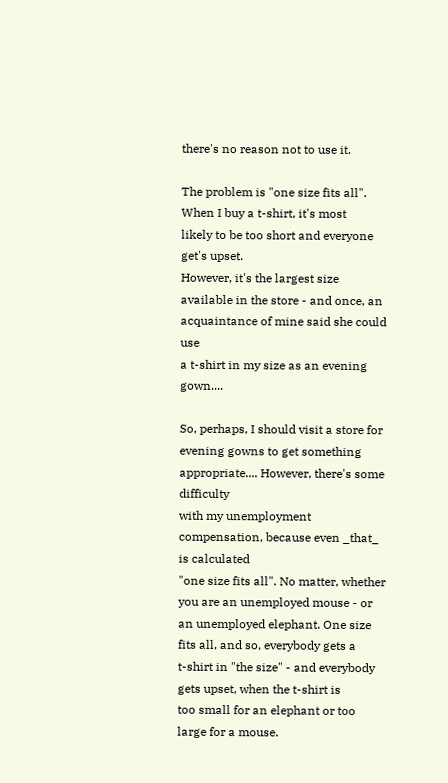there's no reason not to use it.

The problem is "one size fits all". When I buy a t-shirt, it's most
likely to be too short and everyone get's upset.
However, it's the largest size available in the store - and once, an
acquaintance of mine said she could use
a t-shirt in my size as an evening gown....

So, perhaps, I should visit a store for evening gowns to get something
appropriate.... However, there's some difficulty
with my unemployment compensation, because even _that_ is calculated
"one size fits all". No matter, whether you are an unemployed mouse - or
an unemployed elephant. One size fits all, and so, everybody gets a
t-shirt in "the size" - and everybody gets upset, when the t-shirt is
too small for an elephant or too large for a mouse.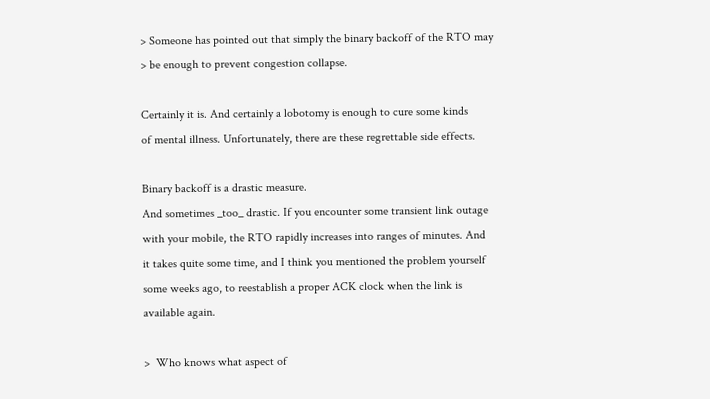> Someone has pointed out that simply the binary backoff of the RTO may
> be enough to prevent congestion collapse.

Certainly it is. And certainly a lobotomy is enough to cure some kinds
of mental illness. Unfortunately, there are these regrettable side effects.

Binary backoff is a drastic measure.
And sometimes _too_ drastic. If you encounter some transient link outage
with your mobile, the RTO rapidly increases into ranges of minutes. And
it takes quite some time, and I think you mentioned the problem yourself
some weeks ago, to reestablish a proper ACK clock when the link is
available again.

>  Who knows what aspect of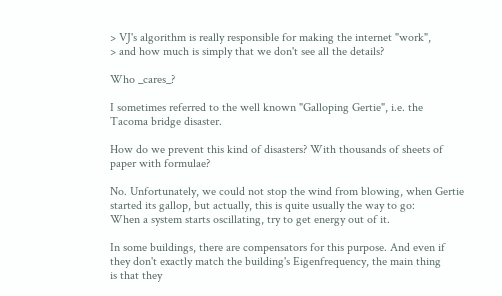> VJ's algorithm is really responsible for making the internet "work",
> and how much is simply that we don't see all the details?

Who _cares_?

I sometimes referred to the well known "Galloping Gertie", i.e. the
Tacoma bridge disaster.

How do we prevent this kind of disasters? With thousands of sheets of
paper with formulae?

No. Unfortunately, we could not stop the wind from blowing, when Gertie
started its gallop, but actually, this is quite usually the way to go:
When a system starts oscillating, try to get energy out of it.

In some buildings, there are compensators for this purpose. And even if
they don't exactly match the building's Eigenfrequency, the main thing
is that they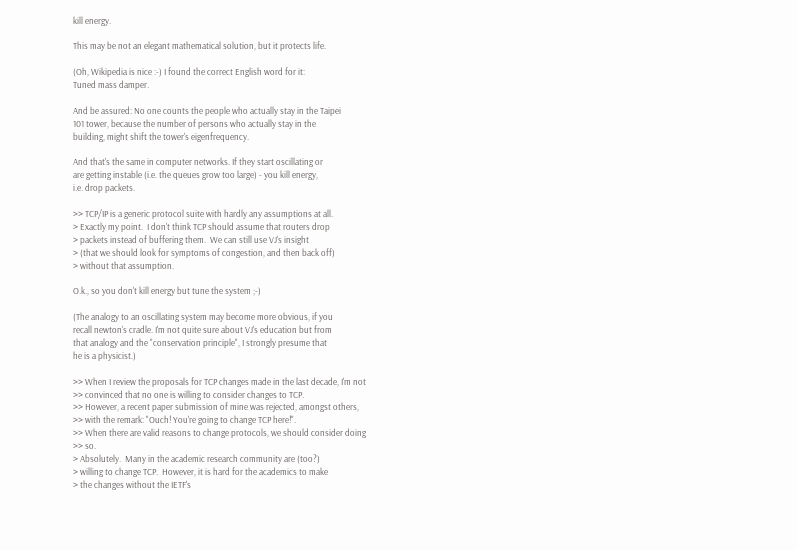kill energy.

This may be not an elegant mathematical solution, but it protects life.

(Oh, Wikipedia is nice :-) I found the correct English word for it:
Tuned mass damper.

And be assured: No one counts the people who actually stay in the Taipei
101 tower, because the number of persons who actually stay in the
building, might shift the tower's eigenfrequency.

And that's the same in computer networks. If they start oscillating or
are getting instable (i.e. the queues grow too large) - you kill energy,
i.e. drop packets.

>> TCP/IP is a generic protocol suite with hardly any assumptions at all.
> Exactly my point.  I don't think TCP should assume that routers drop
> packets instead of buffering them.  We can still use VJ's insight
> (that we should look for symptoms of congestion, and then back off)
> without that assumption.

O.k., so you don't kill energy but tune the system ;-)

(The analogy to an oscillating system may become more obvious, if you
recall newton's cradle. I'm not quite sure about VJ's education but from
that analogy and the "conservation principle", I strongly presume that
he is a physicist.)

>> When I review the proposals for TCP changes made in the last decade, I'm not
>> convinced that no one is willing to consider changes to TCP.
>> However, a recent paper submission of mine was rejected, amongst others,
>> with the remark: "Ouch! You're going to change TCP here!".
>> When there are valid reasons to change protocols, we should consider doing
>> so.
> Absolutely.  Many in the academic research community are (too?)
> willing to change TCP.  However, it is hard for the academics to make
> the changes without the IETF's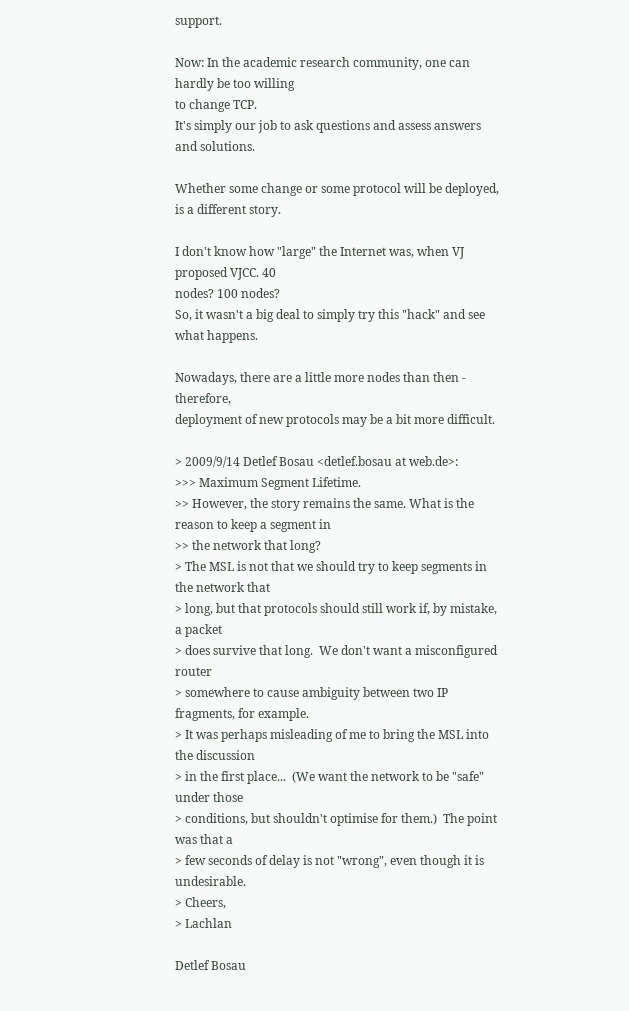support.

Now: In the academic research community, one can hardly be too willing
to change TCP.
It's simply our job to ask questions and assess answers and solutions.

Whether some change or some protocol will be deployed, is a different story.

I don't know how "large" the Internet was, when VJ proposed VJCC. 40
nodes? 100 nodes?
So, it wasn't a big deal to simply try this "hack" and see what happens.

Nowadays, there are a little more nodes than then - therefore,
deployment of new protocols may be a bit more difficult.

> 2009/9/14 Detlef Bosau <detlef.bosau at web.de>:
>>> Maximum Segment Lifetime.
>> However, the story remains the same. What is the reason to keep a segment in
>> the network that long?
> The MSL is not that we should try to keep segments in the network that
> long, but that protocols should still work if, by mistake, a packet
> does survive that long.  We don't want a misconfigured router
> somewhere to cause ambiguity between two IP fragments, for example.
> It was perhaps misleading of me to bring the MSL into the discussion
> in the first place...  (We want the network to be "safe" under those
> conditions, but shouldn't optimise for them.)  The point was that a
> few seconds of delay is not "wrong", even though it is undesirable.
> Cheers,
> Lachlan

Detlef Bosau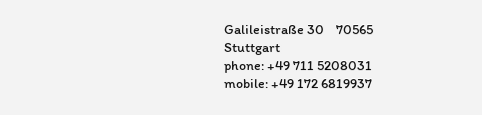Galileistraße 30    70565 Stuttgart
phone: +49 711 5208031  mobile: +49 172 6819937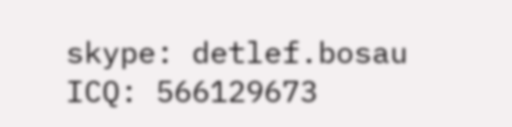skype: detlef.bosau
ICQ: 566129673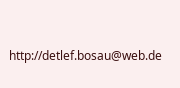http://detlef.bosau@web.de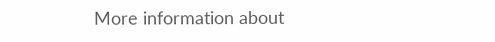More information about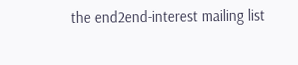the end2end-interest mailing list